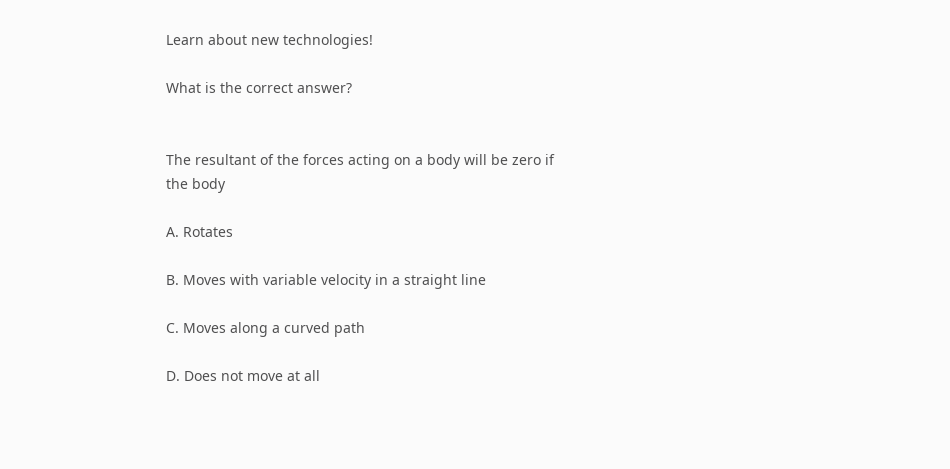Learn about new technologies!

What is the correct answer?


The resultant of the forces acting on a body will be zero if the body

A. Rotates

B. Moves with variable velocity in a straight line

C. Moves along a curved path

D. Does not move at all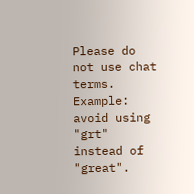Please do not use chat terms. Example: avoid using "grt" instead of "great".